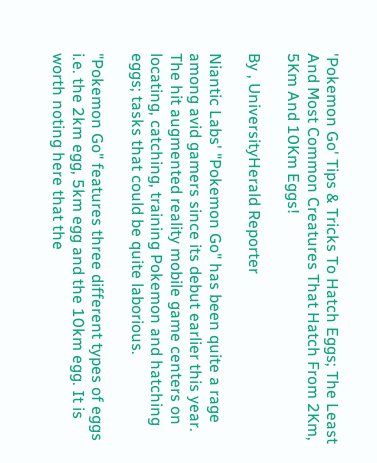'Pokemon Go' Tips & Tricks To Hatch Eggs; The Least And Most Common Creatures That Hatch From 2Km, 5Km And 10Km Eggs!

By , UniversityHerald Reporter

Niantic Labs' "Pokemon Go" has been quite a rage among avid gamers since its debut earlier this year. The hit augmented reality mobile game centers on locating, catching, training Pokemon and hatching eggs; tasks that could be quite laborious.

"Pokemon Go" features three different types of eggs i.e. the 2km egg, 5km egg and the 10km egg. It is worth noting here that the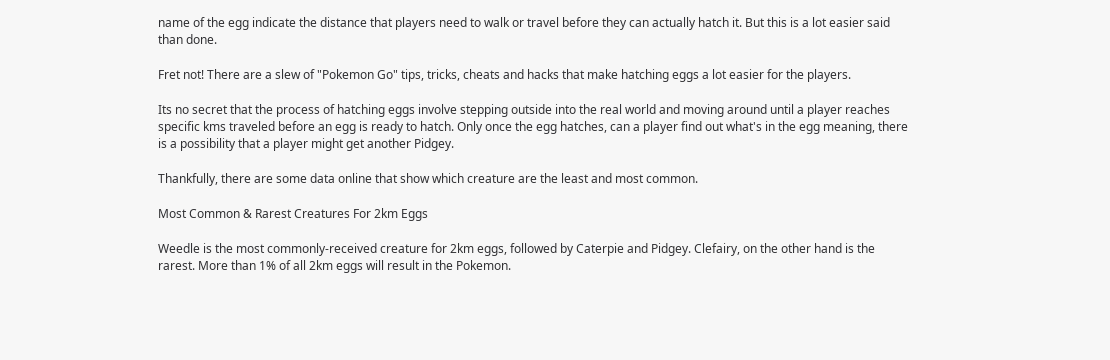name of the egg indicate the distance that players need to walk or travel before they can actually hatch it. But this is a lot easier said than done.

Fret not! There are a slew of "Pokemon Go" tips, tricks, cheats and hacks that make hatching eggs a lot easier for the players.

Its no secret that the process of hatching eggs involve stepping outside into the real world and moving around until a player reaches specific kms traveled before an egg is ready to hatch. Only once the egg hatches, can a player find out what's in the egg meaning, there is a possibility that a player might get another Pidgey.

Thankfully, there are some data online that show which creature are the least and most common.

Most Common & Rarest Creatures For 2km Eggs

Weedle is the most commonly-received creature for 2km eggs, followed by Caterpie and Pidgey. Clefairy, on the other hand is the rarest. More than 1% of all 2km eggs will result in the Pokemon.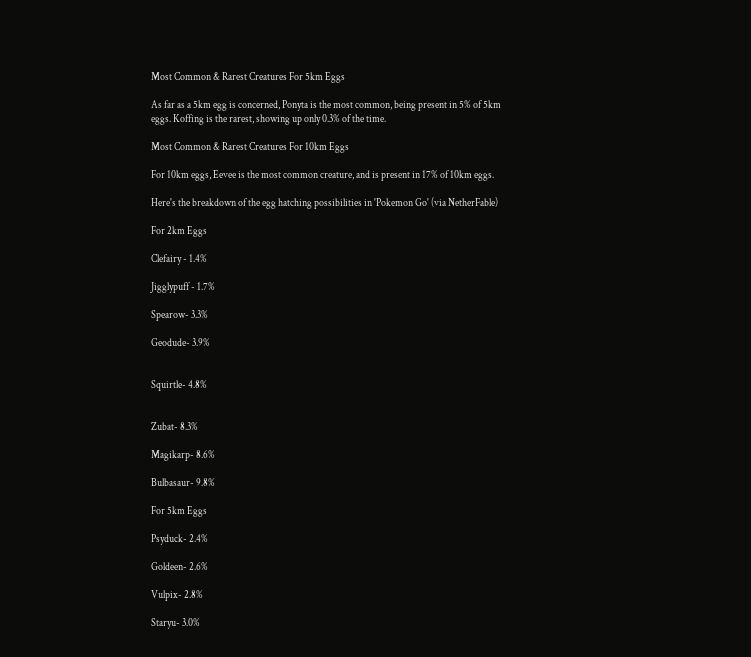Most Common & Rarest Creatures For 5km Eggs

As far as a 5km egg is concerned, Ponyta is the most common, being present in 5% of 5km eggs. Koffing is the rarest, showing up only 0.3% of the time.

Most Common & Rarest Creatures For 10km Eggs

For 10km eggs, Eevee is the most common creature, and is present in 17% of 10km eggs.

Here's the breakdown of the egg hatching possibilities in 'Pokemon Go' (via NetherFable)

For 2km Eggs

Clefairy - 1.4%

Jigglypuff - 1.7%

Spearow- 3.3%

Geodude- 3.9%


Squirtle- 4.8%


Zubat- 8.3%

Magikarp- 8.6%

Bulbasaur- 9.8%

For 5km Eggs

Psyduck- 2.4%

Goldeen- 2.6%

Vulpix- 2.8%

Staryu- 3.0%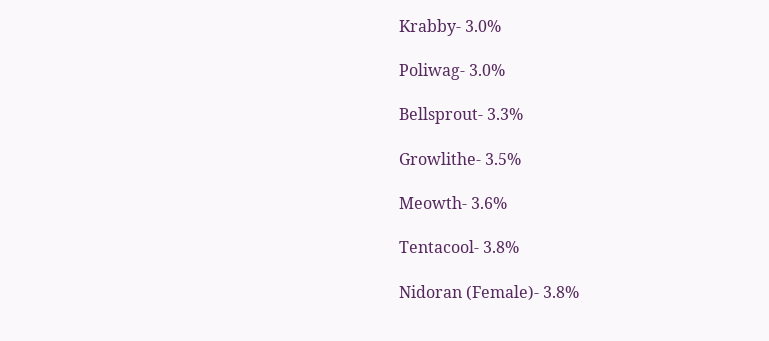Krabby- 3.0%

Poliwag- 3.0%

Bellsprout- 3.3%

Growlithe- 3.5%

Meowth- 3.6%

Tentacool- 3.8%

Nidoran (Female)- 3.8%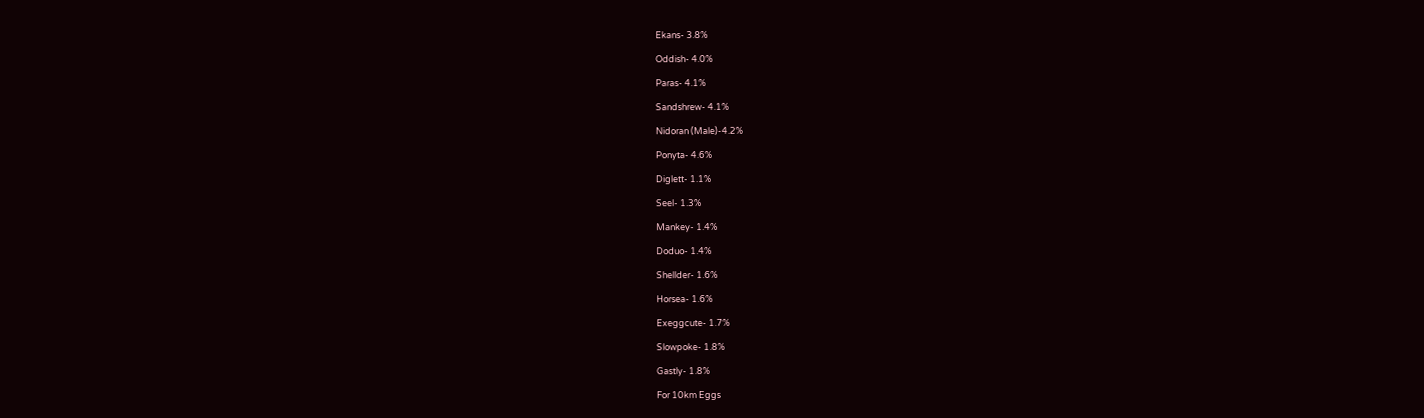Ekans- 3.8%

Oddish- 4.0%

Paras- 4.1%

Sandshrew- 4.1%

Nidoran (Male)-4.2%

Ponyta- 4.6%

Diglett- 1.1%

Seel- 1.3%

Mankey- 1.4%

Doduo- 1.4%

Shellder- 1.6%

Horsea- 1.6%

Exeggcute- 1.7%

Slowpoke- 1.8%

Gastly- 1.8%

For 10km Eggs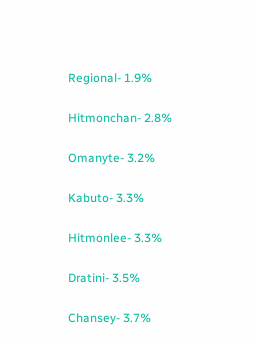Regional- 1.9%

Hitmonchan- 2.8%

Omanyte- 3.2%

Kabuto- 3.3%

Hitmonlee- 3.3%

Dratini- 3.5%

Chansey- 3.7%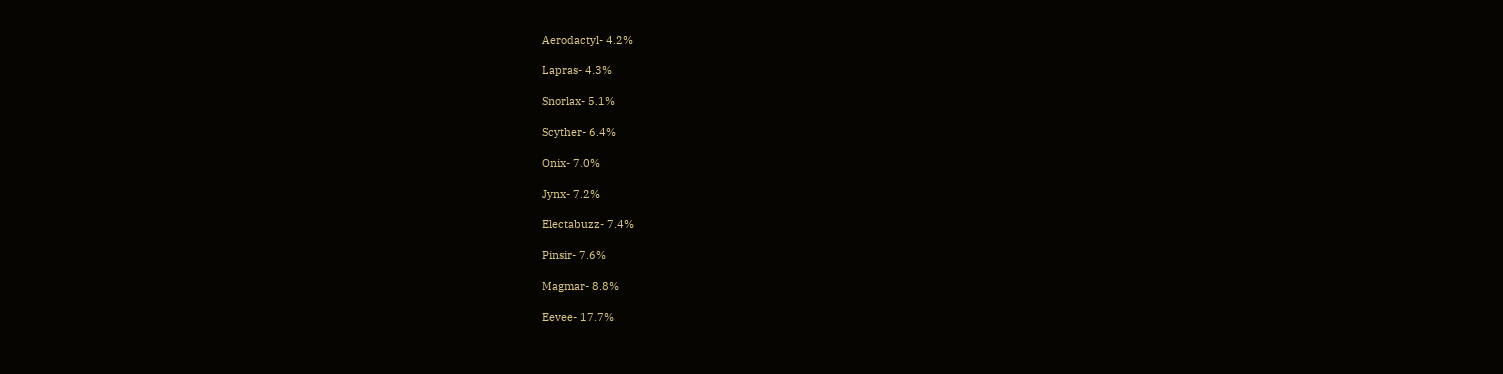Aerodactyl- 4.2%

Lapras- 4.3%

Snorlax- 5.1%

Scyther- 6.4%

Onix- 7.0%

Jynx- 7.2%

Electabuzz- 7.4%

Pinsir- 7.6%

Magmar- 8.8%

Eevee- 17.7%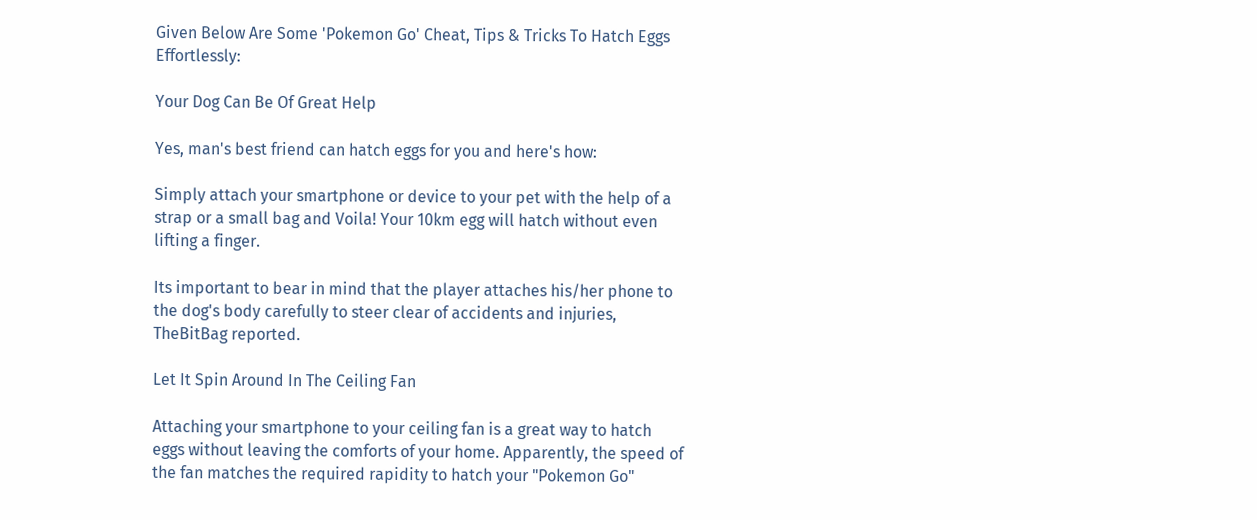Given Below Are Some 'Pokemon Go' Cheat, Tips & Tricks To Hatch Eggs Effortlessly:

Your Dog Can Be Of Great Help

Yes, man's best friend can hatch eggs for you and here's how:

Simply attach your smartphone or device to your pet with the help of a strap or a small bag and Voila! Your 10km egg will hatch without even lifting a finger.

Its important to bear in mind that the player attaches his/her phone to the dog's body carefully to steer clear of accidents and injuries, TheBitBag reported.

Let It Spin Around In The Ceiling Fan

Attaching your smartphone to your ceiling fan is a great way to hatch eggs without leaving the comforts of your home. Apparently, the speed of the fan matches the required rapidity to hatch your "Pokemon Go"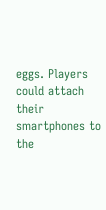eggs. Players could attach their smartphones to the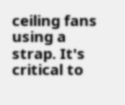ceiling fans using a strap. It's critical to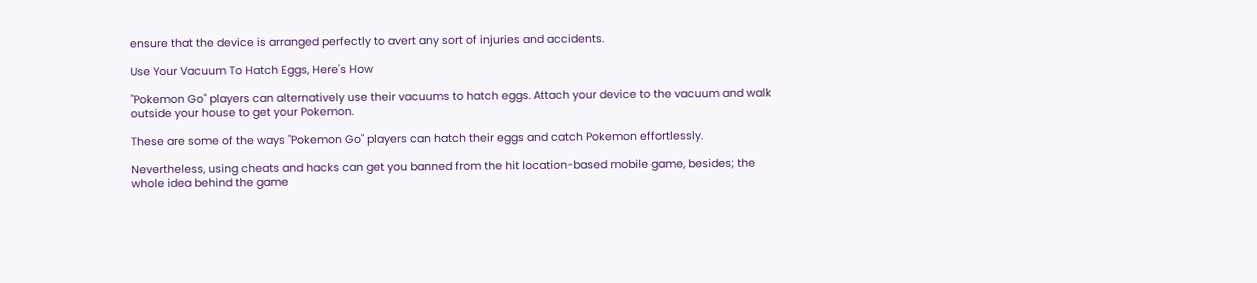ensure that the device is arranged perfectly to avert any sort of injuries and accidents.

Use Your Vacuum To Hatch Eggs, Here's How

"Pokemon Go" players can alternatively use their vacuums to hatch eggs. Attach your device to the vacuum and walk outside your house to get your Pokemon.

These are some of the ways "Pokemon Go" players can hatch their eggs and catch Pokemon effortlessly.

Nevertheless, using cheats and hacks can get you banned from the hit location-based mobile game, besides; the whole idea behind the game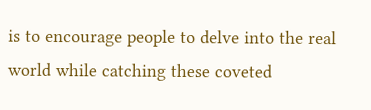is to encourage people to delve into the real world while catching these coveted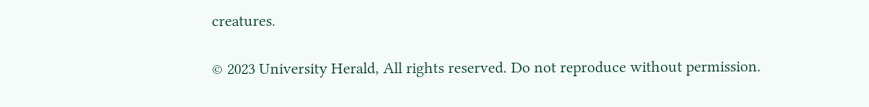creatures.

© 2023 University Herald, All rights reserved. Do not reproduce without permission.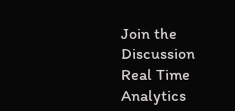Join the Discussion
Real Time Analytics